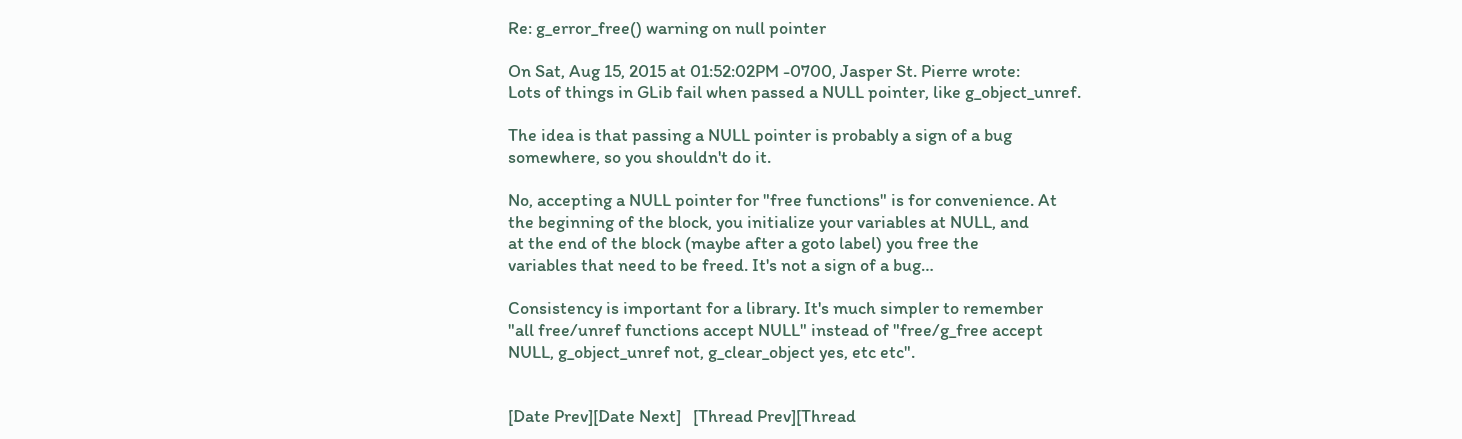Re: g_error_free() warning on null pointer

On Sat, Aug 15, 2015 at 01:52:02PM -0700, Jasper St. Pierre wrote:
Lots of things in GLib fail when passed a NULL pointer, like g_object_unref.

The idea is that passing a NULL pointer is probably a sign of a bug
somewhere, so you shouldn't do it.

No, accepting a NULL pointer for "free functions" is for convenience. At
the beginning of the block, you initialize your variables at NULL, and
at the end of the block (maybe after a goto label) you free the
variables that need to be freed. It's not a sign of a bug…

Consistency is important for a library. It's much simpler to remember
"all free/unref functions accept NULL" instead of "free/g_free accept
NULL, g_object_unref not, g_clear_object yes, etc etc".


[Date Prev][Date Next]   [Thread Prev][Thread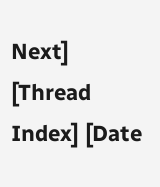Next]   [Thread Index] [Date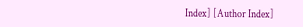Index] [Author Index]